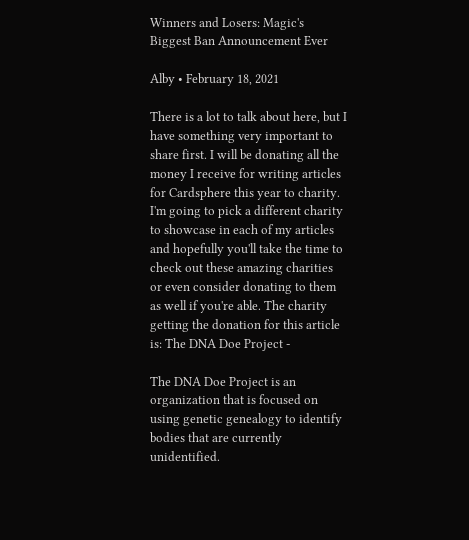Winners and Losers: Magic's Biggest Ban Announcement Ever

Alby • February 18, 2021

There is a lot to talk about here, but I have something very important to share first. I will be donating all the money I receive for writing articles for Cardsphere this year to charity. I'm going to pick a different charity to showcase in each of my articles and hopefully you'll take the time to check out these amazing charities or even consider donating to them as well if you're able. The charity getting the donation for this article is: The DNA Doe Project -

The DNA Doe Project is an organization that is focused on using genetic genealogy to identify bodies that are currently unidentified.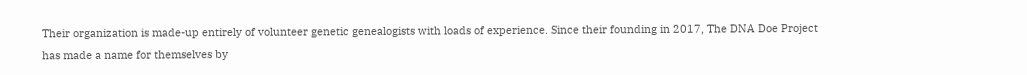Their organization is made-up entirely of volunteer genetic genealogists with loads of experience. Since their founding in 2017, The DNA Doe Project has made a name for themselves by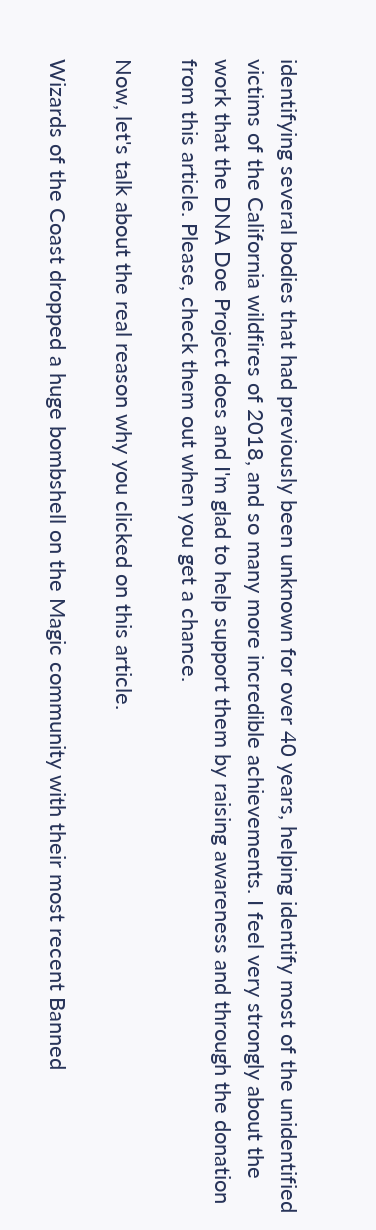identifying several bodies that had previously been unknown for over 40 years, helping identify most of the unidentified victims of the California wildfires of 2018, and so many more incredible achievements. I feel very strongly about the work that the DNA Doe Project does and I'm glad to help support them by raising awareness and through the donation from this article. Please, check them out when you get a chance.

Now, let's talk about the real reason why you clicked on this article.

Wizards of the Coast dropped a huge bombshell on the Magic community with their most recent Banned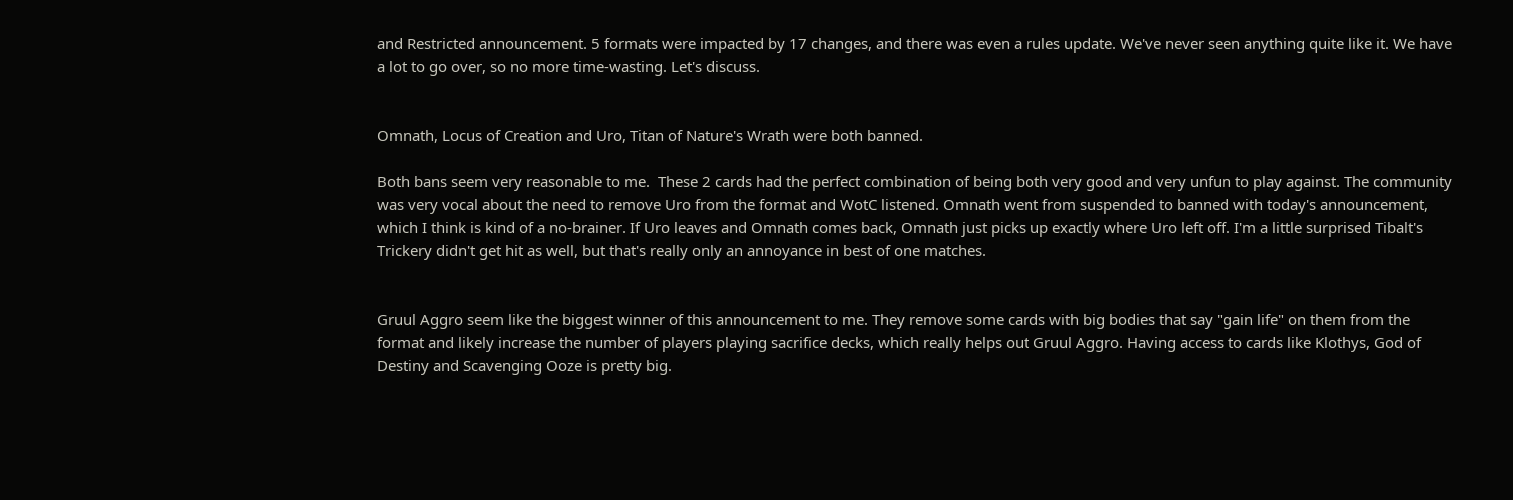and Restricted announcement. 5 formats were impacted by 17 changes, and there was even a rules update. We've never seen anything quite like it. We have a lot to go over, so no more time-wasting. Let's discuss.


Omnath, Locus of Creation and Uro, Titan of Nature's Wrath were both banned.

Both bans seem very reasonable to me.  These 2 cards had the perfect combination of being both very good and very unfun to play against. The community was very vocal about the need to remove Uro from the format and WotC listened. Omnath went from suspended to banned with today's announcement, which I think is kind of a no-brainer. If Uro leaves and Omnath comes back, Omnath just picks up exactly where Uro left off. I'm a little surprised Tibalt's Trickery didn't get hit as well, but that's really only an annoyance in best of one matches.


Gruul Aggro seem like the biggest winner of this announcement to me. They remove some cards with big bodies that say "gain life" on them from the format and likely increase the number of players playing sacrifice decks, which really helps out Gruul Aggro. Having access to cards like Klothys, God of Destiny and Scavenging Ooze is pretty big.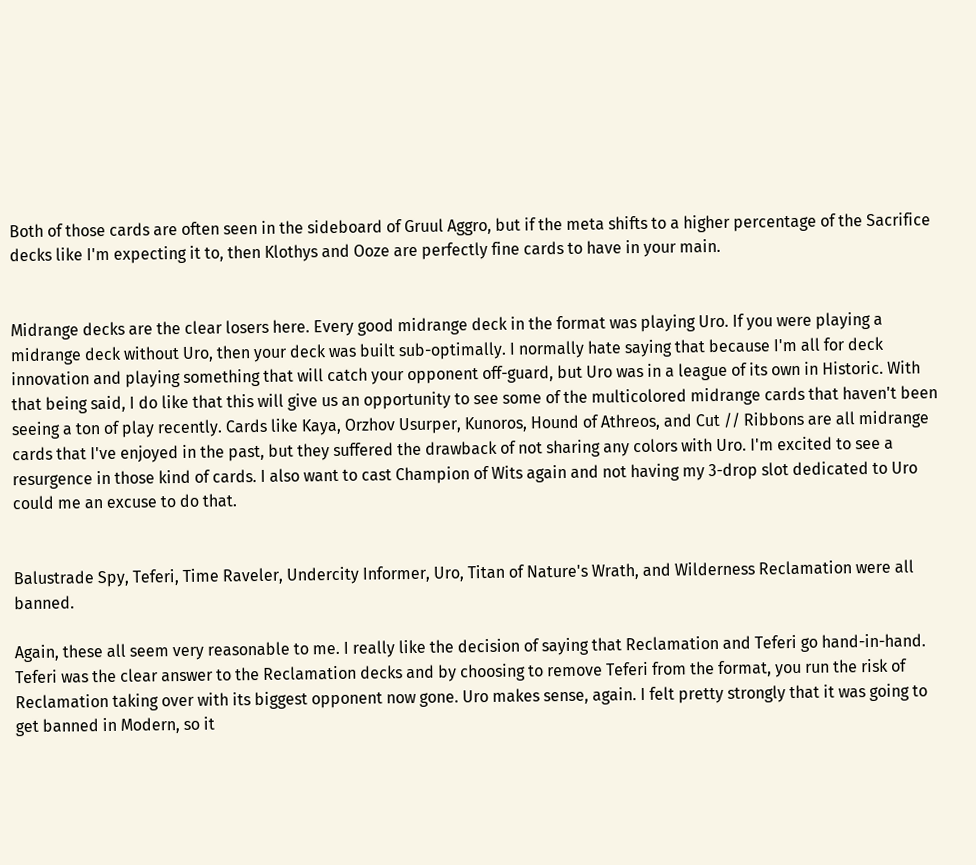Both of those cards are often seen in the sideboard of Gruul Aggro, but if the meta shifts to a higher percentage of the Sacrifice decks like I'm expecting it to, then Klothys and Ooze are perfectly fine cards to have in your main.


Midrange decks are the clear losers here. Every good midrange deck in the format was playing Uro. If you were playing a midrange deck without Uro, then your deck was built sub-optimally. I normally hate saying that because I'm all for deck innovation and playing something that will catch your opponent off-guard, but Uro was in a league of its own in Historic. With that being said, I do like that this will give us an opportunity to see some of the multicolored midrange cards that haven't been seeing a ton of play recently. Cards like Kaya, Orzhov Usurper, Kunoros, Hound of Athreos, and Cut // Ribbons are all midrange cards that I've enjoyed in the past, but they suffered the drawback of not sharing any colors with Uro. I'm excited to see a resurgence in those kind of cards. I also want to cast Champion of Wits again and not having my 3-drop slot dedicated to Uro could me an excuse to do that.


Balustrade Spy, Teferi, Time Raveler, Undercity Informer, Uro, Titan of Nature's Wrath, and Wilderness Reclamation were all banned.

Again, these all seem very reasonable to me. I really like the decision of saying that Reclamation and Teferi go hand-in-hand. Teferi was the clear answer to the Reclamation decks and by choosing to remove Teferi from the format, you run the risk of Reclamation taking over with its biggest opponent now gone. Uro makes sense, again. I felt pretty strongly that it was going to get banned in Modern, so it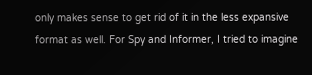only makes sense to get rid of it in the less expansive format as well. For Spy and Informer, I tried to imagine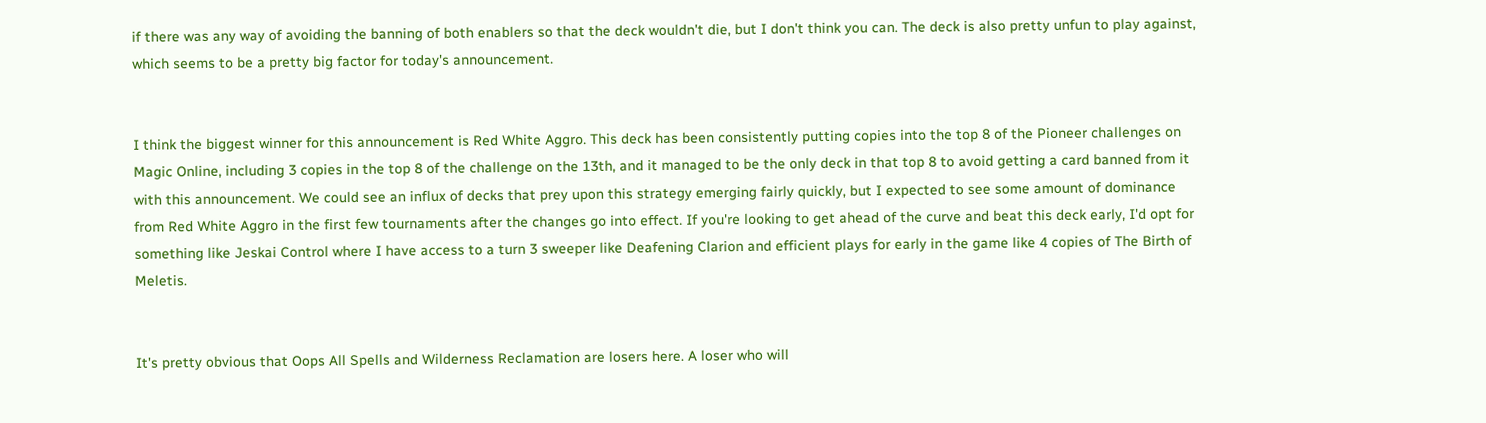if there was any way of avoiding the banning of both enablers so that the deck wouldn't die, but I don't think you can. The deck is also pretty unfun to play against, which seems to be a pretty big factor for today's announcement.


I think the biggest winner for this announcement is Red White Aggro. This deck has been consistently putting copies into the top 8 of the Pioneer challenges on Magic Online, including 3 copies in the top 8 of the challenge on the 13th, and it managed to be the only deck in that top 8 to avoid getting a card banned from it with this announcement. We could see an influx of decks that prey upon this strategy emerging fairly quickly, but I expected to see some amount of dominance from Red White Aggro in the first few tournaments after the changes go into effect. If you're looking to get ahead of the curve and beat this deck early, I'd opt for something like Jeskai Control where I have access to a turn 3 sweeper like Deafening Clarion and efficient plays for early in the game like 4 copies of The Birth of Meletis.


It's pretty obvious that Oops All Spells and Wilderness Reclamation are losers here. A loser who will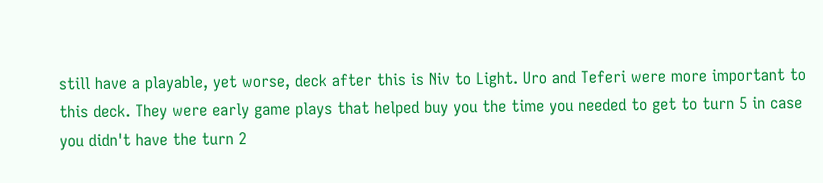still have a playable, yet worse, deck after this is Niv to Light. Uro and Teferi were more important to this deck. They were early game plays that helped buy you the time you needed to get to turn 5 in case you didn't have the turn 2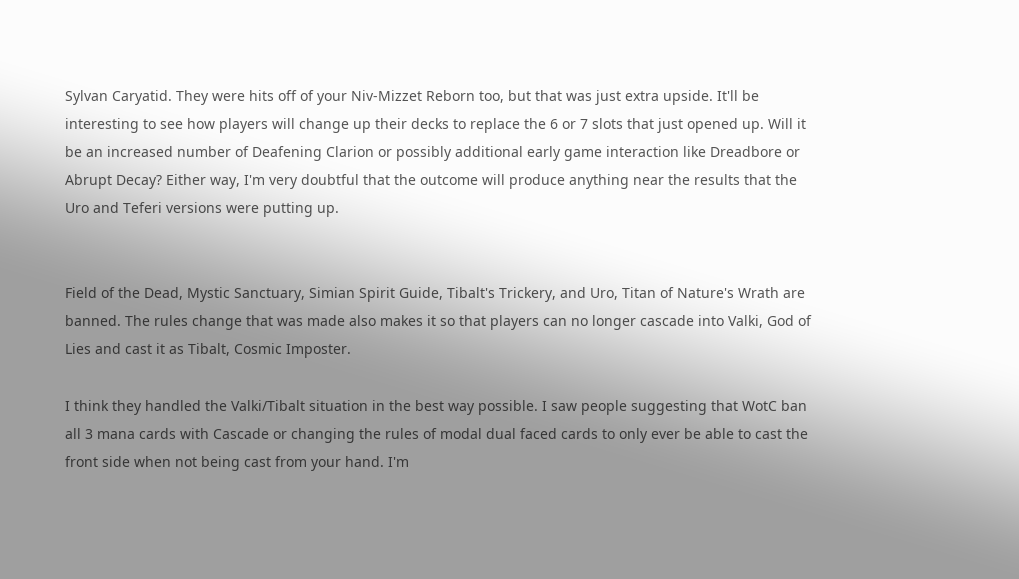Sylvan Caryatid. They were hits off of your Niv-Mizzet Reborn too, but that was just extra upside. It'll be interesting to see how players will change up their decks to replace the 6 or 7 slots that just opened up. Will it be an increased number of Deafening Clarion or possibly additional early game interaction like Dreadbore or Abrupt Decay? Either way, I'm very doubtful that the outcome will produce anything near the results that the Uro and Teferi versions were putting up.


Field of the Dead, Mystic Sanctuary, Simian Spirit Guide, Tibalt's Trickery, and Uro, Titan of Nature's Wrath are banned. The rules change that was made also makes it so that players can no longer cascade into Valki, God of Lies and cast it as Tibalt, Cosmic Imposter.

I think they handled the Valki/Tibalt situation in the best way possible. I saw people suggesting that WotC ban all 3 mana cards with Cascade or changing the rules of modal dual faced cards to only ever be able to cast the front side when not being cast from your hand. I'm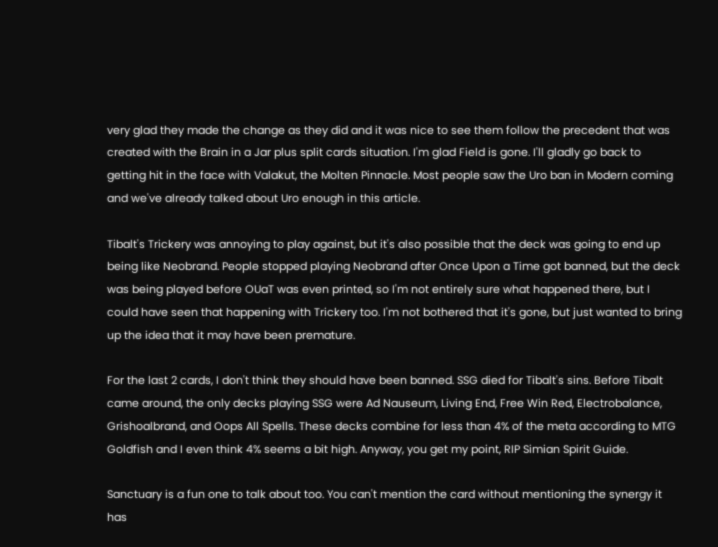very glad they made the change as they did and it was nice to see them follow the precedent that was created with the Brain in a Jar plus split cards situation. I'm glad Field is gone. I'll gladly go back to getting hit in the face with Valakut, the Molten Pinnacle. Most people saw the Uro ban in Modern coming and we've already talked about Uro enough in this article.

Tibalt's Trickery was annoying to play against, but it's also possible that the deck was going to end up being like Neobrand. People stopped playing Neobrand after Once Upon a Time got banned, but the deck was being played before OUaT was even printed, so I'm not entirely sure what happened there, but I could have seen that happening with Trickery too. I'm not bothered that it's gone, but just wanted to bring up the idea that it may have been premature.

For the last 2 cards, I don't think they should have been banned. SSG died for Tibalt's sins. Before Tibalt came around, the only decks playing SSG were Ad Nauseum, Living End, Free Win Red, Electrobalance, Grishoalbrand, and Oops All Spells. These decks combine for less than 4% of the meta according to MTG Goldfish and I even think 4% seems a bit high. Anyway, you get my point, RIP Simian Spirit Guide.

Sanctuary is a fun one to talk about too. You can't mention the card without mentioning the synergy it has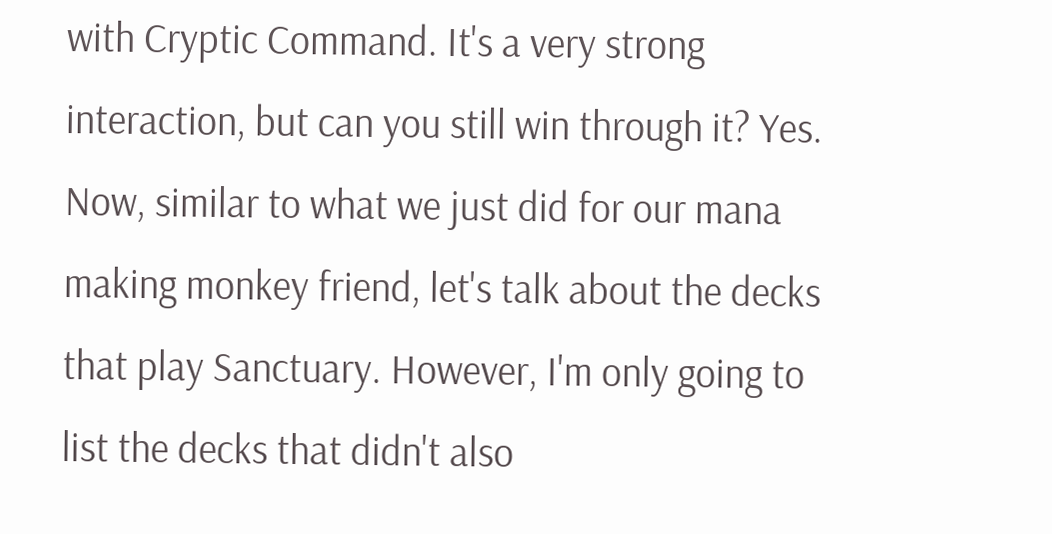with Cryptic Command. It's a very strong interaction, but can you still win through it? Yes. Now, similar to what we just did for our mana making monkey friend, let's talk about the decks that play Sanctuary. However, I'm only going to list the decks that didn't also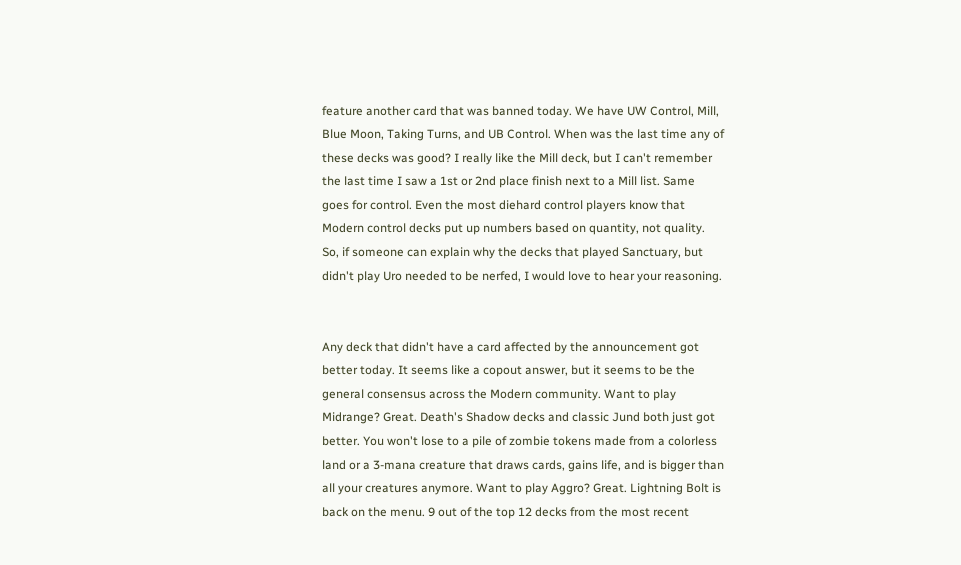feature another card that was banned today. We have UW Control, Mill, Blue Moon, Taking Turns, and UB Control. When was the last time any of these decks was good? I really like the Mill deck, but I can't remember the last time I saw a 1st or 2nd place finish next to a Mill list. Same goes for control. Even the most diehard control players know that Modern control decks put up numbers based on quantity, not quality. So, if someone can explain why the decks that played Sanctuary, but didn't play Uro needed to be nerfed, I would love to hear your reasoning.


Any deck that didn't have a card affected by the announcement got better today. It seems like a copout answer, but it seems to be the general consensus across the Modern community. Want to play Midrange? Great. Death's Shadow decks and classic Jund both just got better. You won't lose to a pile of zombie tokens made from a colorless land or a 3-mana creature that draws cards, gains life, and is bigger than all your creatures anymore. Want to play Aggro? Great. Lightning Bolt is back on the menu. 9 out of the top 12 decks from the most recent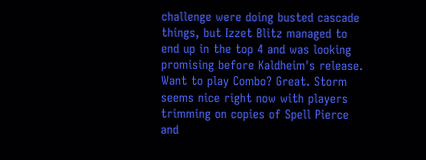challenge were doing busted cascade things, but Izzet Blitz managed to end up in the top 4 and was looking promising before Kaldheim's release. Want to play Combo? Great. Storm seems nice right now with players trimming on copies of Spell Pierce and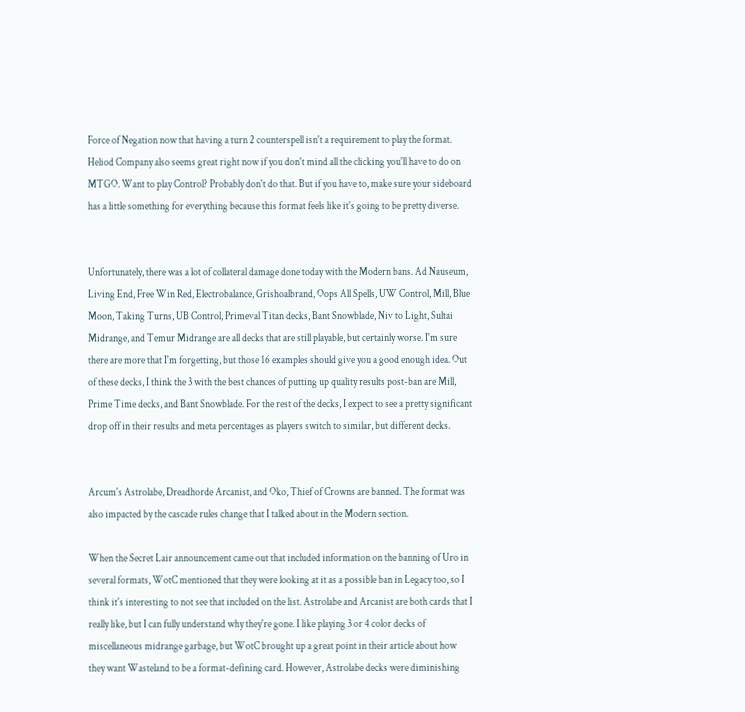Force of Negation now that having a turn 2 counterspell isn't a requirement to play the format. Heliod Company also seems great right now if you don't mind all the clicking you'll have to do on MTGO. Want to play Control? Probably don't do that. But if you have to, make sure your sideboard has a little something for everything because this format feels like it's going to be pretty diverse.


Unfortunately, there was a lot of collateral damage done today with the Modern bans. Ad Nauseum, Living End, Free Win Red, Electrobalance, Grishoalbrand, Oops All Spells, UW Control, Mill, Blue Moon, Taking Turns, UB Control, Primeval Titan decks, Bant Snowblade, Niv to Light, Sultai Midrange, and Temur Midrange are all decks that are still playable, but certainly worse. I'm sure there are more that I'm forgetting, but those 16 examples should give you a good enough idea. Out of these decks, I think the 3 with the best chances of putting up quality results post-ban are Mill, Prime Time decks, and Bant Snowblade. For the rest of the decks, I expect to see a pretty significant drop off in their results and meta percentages as players switch to similar, but different decks.


Arcum's Astrolabe, Dreadhorde Arcanist, and Oko, Thief of Crowns are banned. The format was also impacted by the cascade rules change that I talked about in the Modern section.

When the Secret Lair announcement came out that included information on the banning of Uro in several formats, WotC mentioned that they were looking at it as a possible ban in Legacy too, so I think it's interesting to not see that included on the list. Astrolabe and Arcanist are both cards that I really like, but I can fully understand why they're gone. I like playing 3 or 4 color decks of miscellaneous midrange garbage, but WotC brought up a great point in their article about how they want Wasteland to be a format-defining card. However, Astrolabe decks were diminishing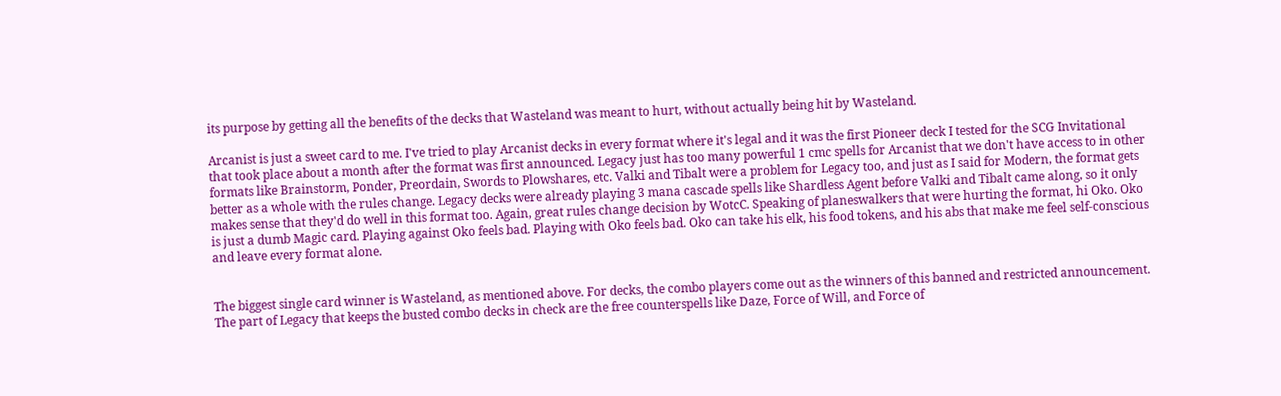its purpose by getting all the benefits of the decks that Wasteland was meant to hurt, without actually being hit by Wasteland.

Arcanist is just a sweet card to me. I've tried to play Arcanist decks in every format where it's legal and it was the first Pioneer deck I tested for the SCG Invitational that took place about a month after the format was first announced. Legacy just has too many powerful 1 cmc spells for Arcanist that we don't have access to in other formats like Brainstorm, Ponder, Preordain, Swords to Plowshares, etc. Valki and Tibalt were a problem for Legacy too, and just as I said for Modern, the format gets better as a whole with the rules change. Legacy decks were already playing 3 mana cascade spells like Shardless Agent before Valki and Tibalt came along, so it only makes sense that they'd do well in this format too. Again, great rules change decision by WotcC. Speaking of planeswalkers that were hurting the format, hi Oko. Oko is just a dumb Magic card. Playing against Oko feels bad. Playing with Oko feels bad. Oko can take his elk, his food tokens, and his abs that make me feel self-conscious and leave every format alone.


The biggest single card winner is Wasteland, as mentioned above. For decks, the combo players come out as the winners of this banned and restricted announcement. The part of Legacy that keeps the busted combo decks in check are the free counterspells like Daze, Force of Will, and Force of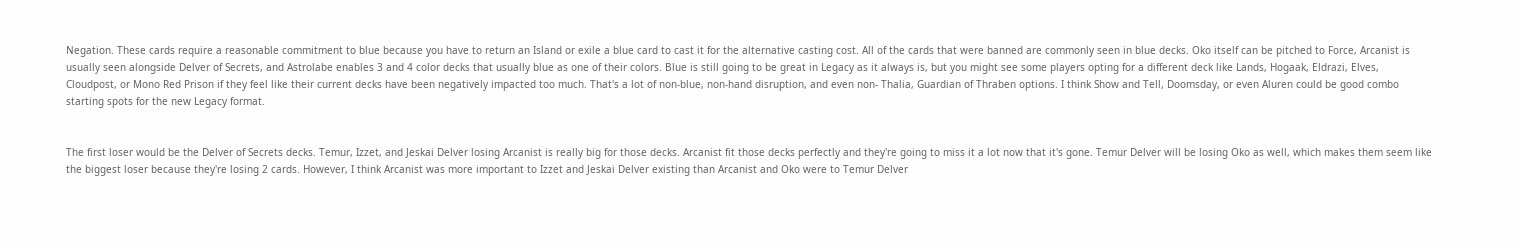Negation. These cards require a reasonable commitment to blue because you have to return an Island or exile a blue card to cast it for the alternative casting cost. All of the cards that were banned are commonly seen in blue decks. Oko itself can be pitched to Force, Arcanist is usually seen alongside Delver of Secrets, and Astrolabe enables 3 and 4 color decks that usually blue as one of their colors. Blue is still going to be great in Legacy as it always is, but you might see some players opting for a different deck like Lands, Hogaak, Eldrazi, Elves, Cloudpost, or Mono Red Prison if they feel like their current decks have been negatively impacted too much. That's a lot of non-blue, non-hand disruption, and even non- Thalia, Guardian of Thraben options. I think Show and Tell, Doomsday, or even Aluren could be good combo starting spots for the new Legacy format.


The first loser would be the Delver of Secrets decks. Temur, Izzet, and Jeskai Delver losing Arcanist is really big for those decks. Arcanist fit those decks perfectly and they're going to miss it a lot now that it's gone. Temur Delver will be losing Oko as well, which makes them seem like the biggest loser because they're losing 2 cards. However, I think Arcanist was more important to Izzet and Jeskai Delver existing than Arcanist and Oko were to Temur Delver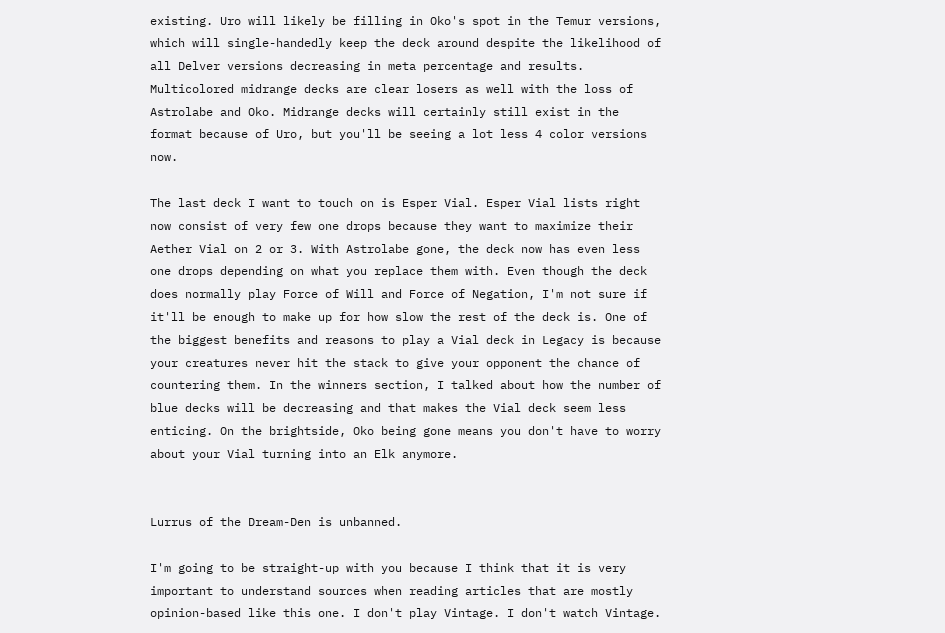existing. Uro will likely be filling in Oko's spot in the Temur versions, which will single-handedly keep the deck around despite the likelihood of all Delver versions decreasing in meta percentage and results. Multicolored midrange decks are clear losers as well with the loss of Astrolabe and Oko. Midrange decks will certainly still exist in the format because of Uro, but you'll be seeing a lot less 4 color versions now.

The last deck I want to touch on is Esper Vial. Esper Vial lists right now consist of very few one drops because they want to maximize their Aether Vial on 2 or 3. With Astrolabe gone, the deck now has even less one drops depending on what you replace them with. Even though the deck does normally play Force of Will and Force of Negation, I'm not sure if it'll be enough to make up for how slow the rest of the deck is. One of the biggest benefits and reasons to play a Vial deck in Legacy is because your creatures never hit the stack to give your opponent the chance of countering them. In the winners section, I talked about how the number of blue decks will be decreasing and that makes the Vial deck seem less enticing. On the brightside, Oko being gone means you don't have to worry about your Vial turning into an Elk anymore.


Lurrus of the Dream-Den is unbanned.

I'm going to be straight-up with you because I think that it is very important to understand sources when reading articles that are mostly opinion-based like this one. I don't play Vintage. I don't watch Vintage.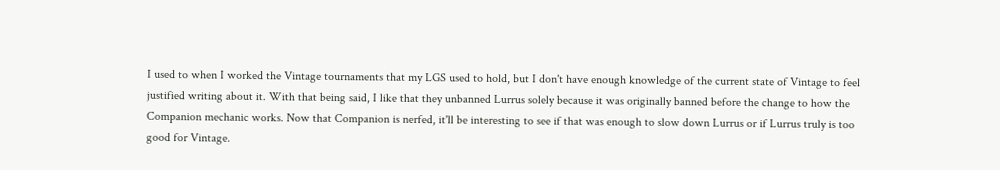I used to when I worked the Vintage tournaments that my LGS used to hold, but I don't have enough knowledge of the current state of Vintage to feel justified writing about it. With that being said, I like that they unbanned Lurrus solely because it was originally banned before the change to how the Companion mechanic works. Now that Companion is nerfed, it'll be interesting to see if that was enough to slow down Lurrus or if Lurrus truly is too good for Vintage.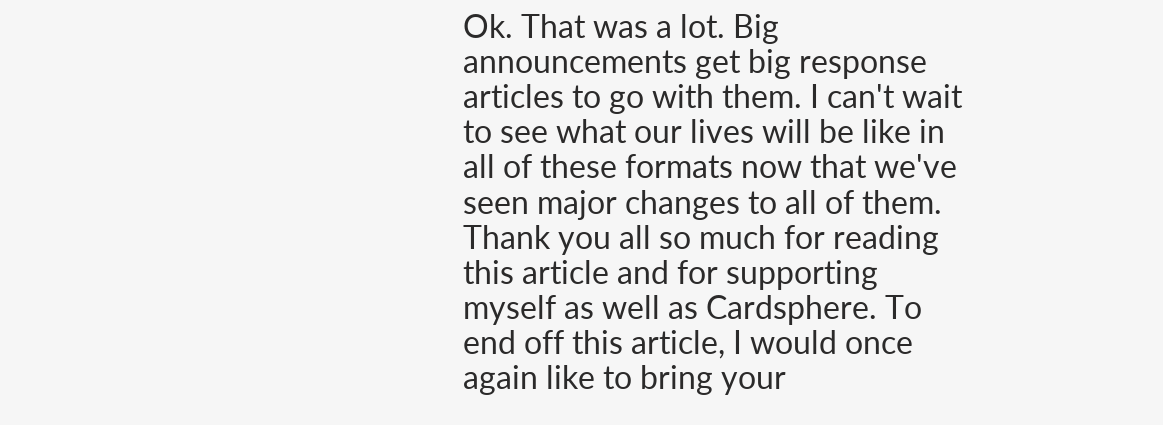Ok. That was a lot. Big announcements get big response articles to go with them. I can't wait to see what our lives will be like in all of these formats now that we've seen major changes to all of them. Thank you all so much for reading this article and for supporting myself as well as Cardsphere. To end off this article, I would once again like to bring your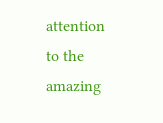attention to the amazing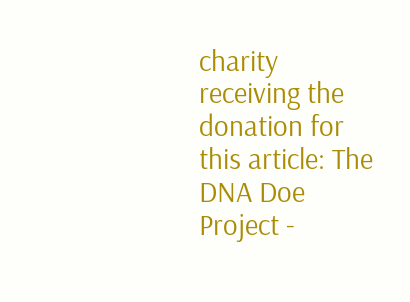charity receiving the donation for this article: The DNA Doe Project -